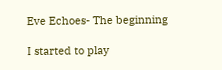Eve Echoes- The beginning

I started to play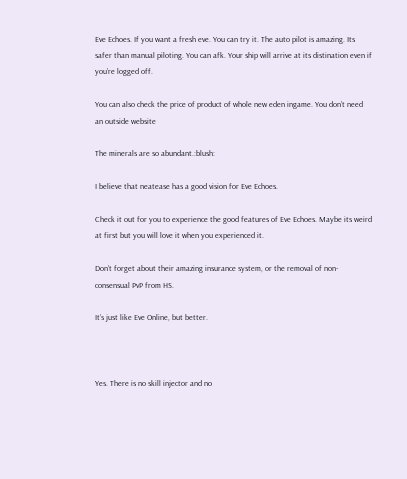Eve Echoes. If you want a fresh eve. You can try it. The auto pilot is amazing. Its safer than manual piloting. You can afk. Your ship will arrive at its distination even if you’re logged off.

You can also check the price of product of whole new eden ingame. You don’t need an outside website

The minerals are so abundant.:blush:

I believe that neatease has a good vision for Eve Echoes.

Check it out for you to experience the good features of Eve Echoes. Maybe its weird at first but you will love it when you experienced it.

Don’t forget about their amazing insurance system, or the removal of non-consensual PvP from HS.

It’s just like Eve Online, but better.



Yes. There is no skill injector and no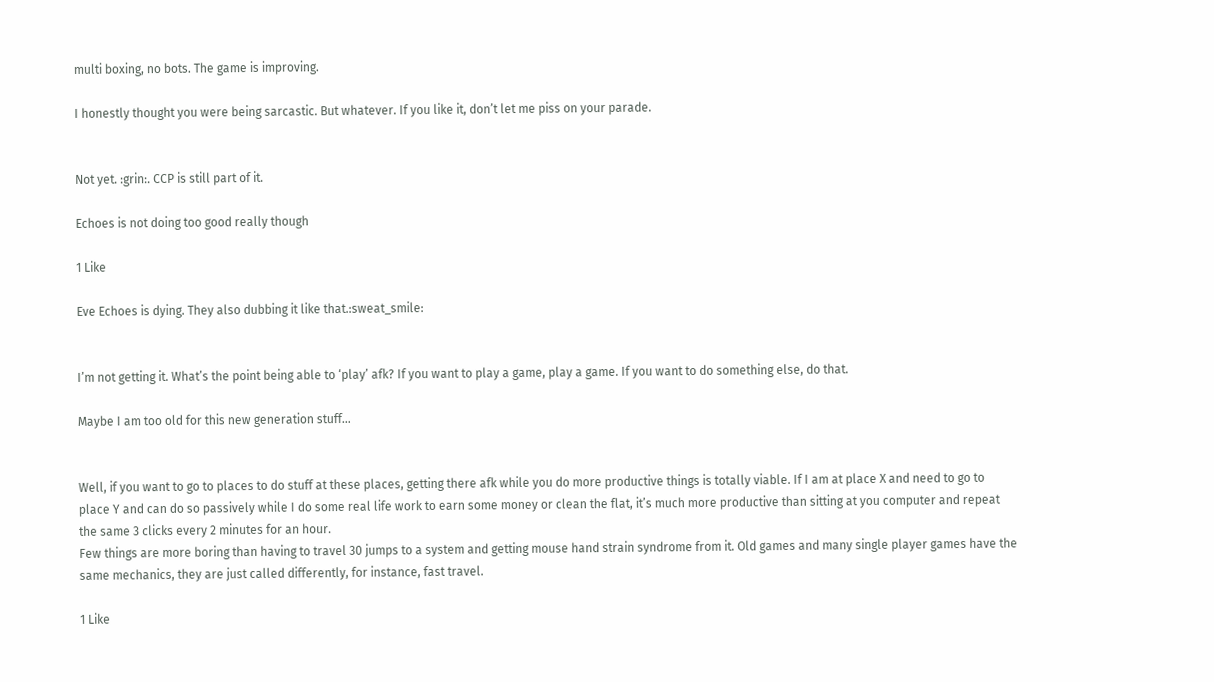multi boxing, no bots. The game is improving.

I honestly thought you were being sarcastic. But whatever. If you like it, don’t let me piss on your parade.


Not yet. :grin:. CCP is still part of it.

Echoes is not doing too good really though

1 Like

Eve Echoes is dying. They also dubbing it like that.:sweat_smile:


I’m not getting it. What’s the point being able to ‘play’ afk? If you want to play a game, play a game. If you want to do something else, do that.

Maybe I am too old for this new generation stuff…


Well, if you want to go to places to do stuff at these places, getting there afk while you do more productive things is totally viable. If I am at place X and need to go to place Y and can do so passively while I do some real life work to earn some money or clean the flat, it’s much more productive than sitting at you computer and repeat the same 3 clicks every 2 minutes for an hour.
Few things are more boring than having to travel 30 jumps to a system and getting mouse hand strain syndrome from it. Old games and many single player games have the same mechanics, they are just called differently, for instance, fast travel.

1 Like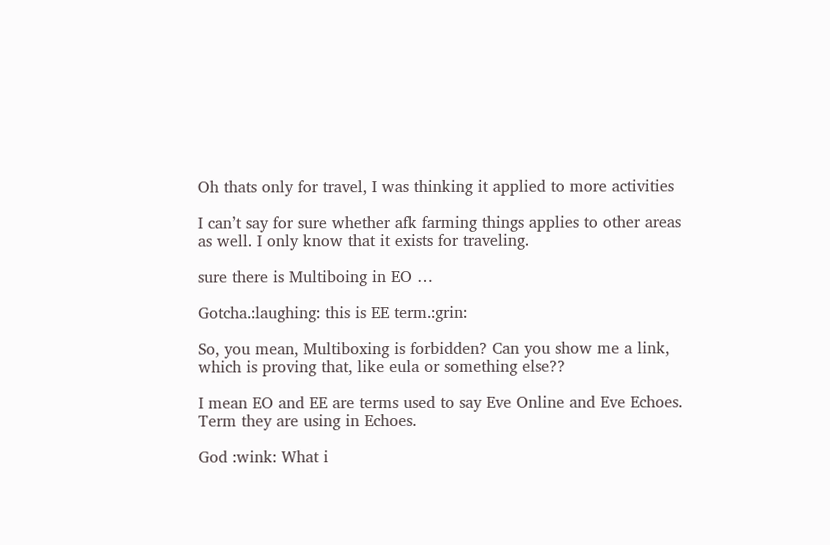Oh thats only for travel, I was thinking it applied to more activities

I can’t say for sure whether afk farming things applies to other areas as well. I only know that it exists for traveling.

sure there is Multiboing in EO …

Gotcha.:laughing: this is EE term.:grin:

So, you mean, Multiboxing is forbidden? Can you show me a link, which is proving that, like eula or something else??

I mean EO and EE are terms used to say Eve Online and Eve Echoes. Term they are using in Echoes.

God :wink: What i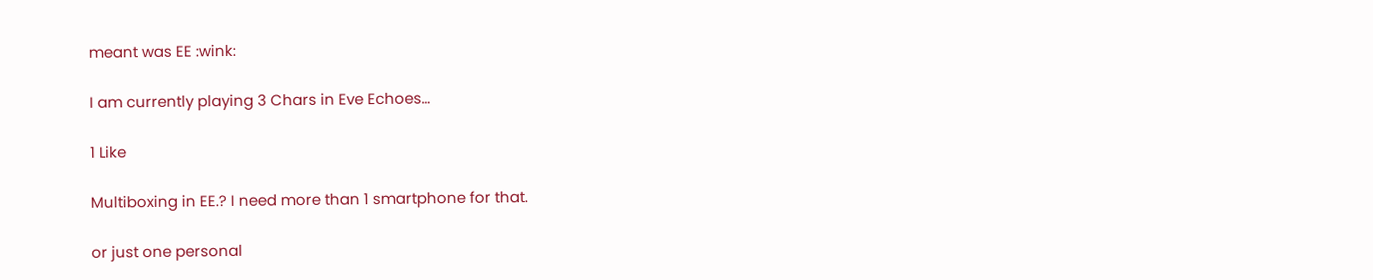meant was EE :wink:

I am currently playing 3 Chars in Eve Echoes…

1 Like

Multiboxing in EE.? I need more than 1 smartphone for that.

or just one personal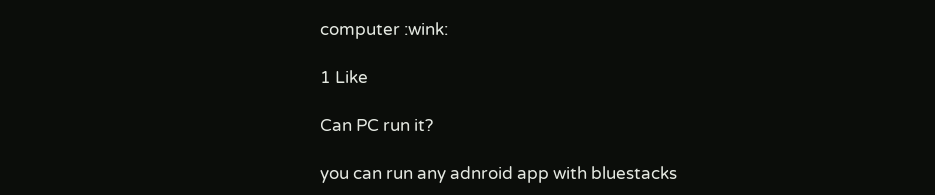computer :wink:

1 Like

Can PC run it?

you can run any adnroid app with bluestacks